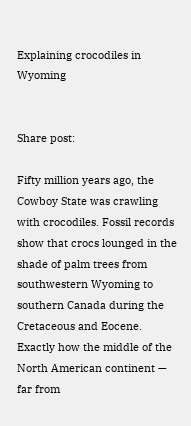Explaining crocodiles in Wyoming


Share post:

Fifty million years ago, the Cowboy State was crawling with crocodiles. Fossil records show that crocs lounged in the shade of palm trees from southwestern Wyoming to southern Canada during the Cretaceous and Eocene. Exactly how the middle of the North American continent — far from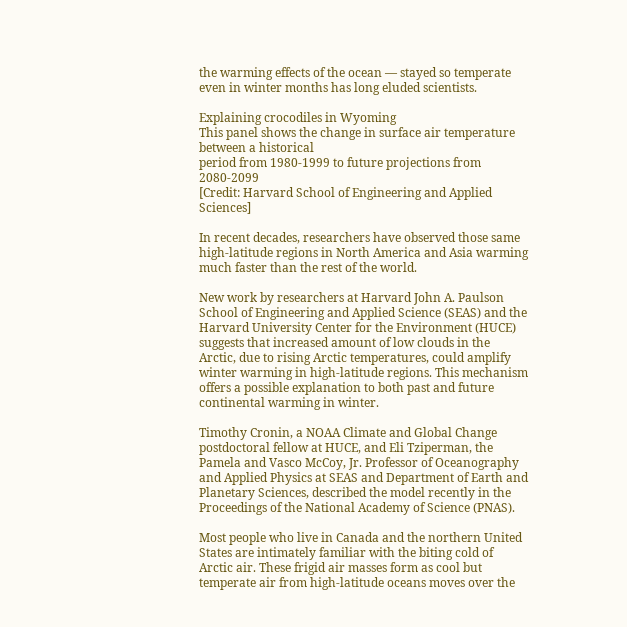the warming effects of the ocean — stayed so temperate even in winter months has long eluded scientists.

Explaining crocodiles in Wyoming
This panel shows the change in surface air temperature between a historical
period from 1980-1999 to future projections from 2080-2099
[Credit: Harvard School of Engineering and Applied Sciences]

In recent decades, researchers have observed those same high-latitude regions in North America and Asia warming much faster than the rest of the world.

New work by researchers at Harvard John A. Paulson School of Engineering and Applied Science (SEAS) and the Harvard University Center for the Environment (HUCE) suggests that increased amount of low clouds in the Arctic, due to rising Arctic temperatures, could amplify winter warming in high-latitude regions. This mechanism offers a possible explanation to both past and future continental warming in winter.

Timothy Cronin, a NOAA Climate and Global Change postdoctoral fellow at HUCE, and Eli Tziperman, the Pamela and Vasco McCoy, Jr. Professor of Oceanography and Applied Physics at SEAS and Department of Earth and Planetary Sciences, described the model recently in the Proceedings of the National Academy of Science (PNAS).

Most people who live in Canada and the northern United States are intimately familiar with the biting cold of Arctic air. These frigid air masses form as cool but temperate air from high-latitude oceans moves over the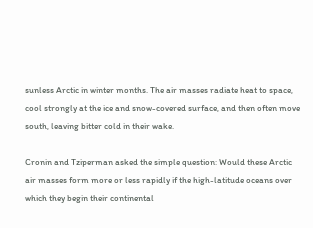sunless Arctic in winter months. The air masses radiate heat to space, cool strongly at the ice and snow-covered surface, and then often move south, leaving bitter cold in their wake.

Cronin and Tziperman asked the simple question: Would these Arctic air masses form more or less rapidly if the high-latitude oceans over which they begin their continental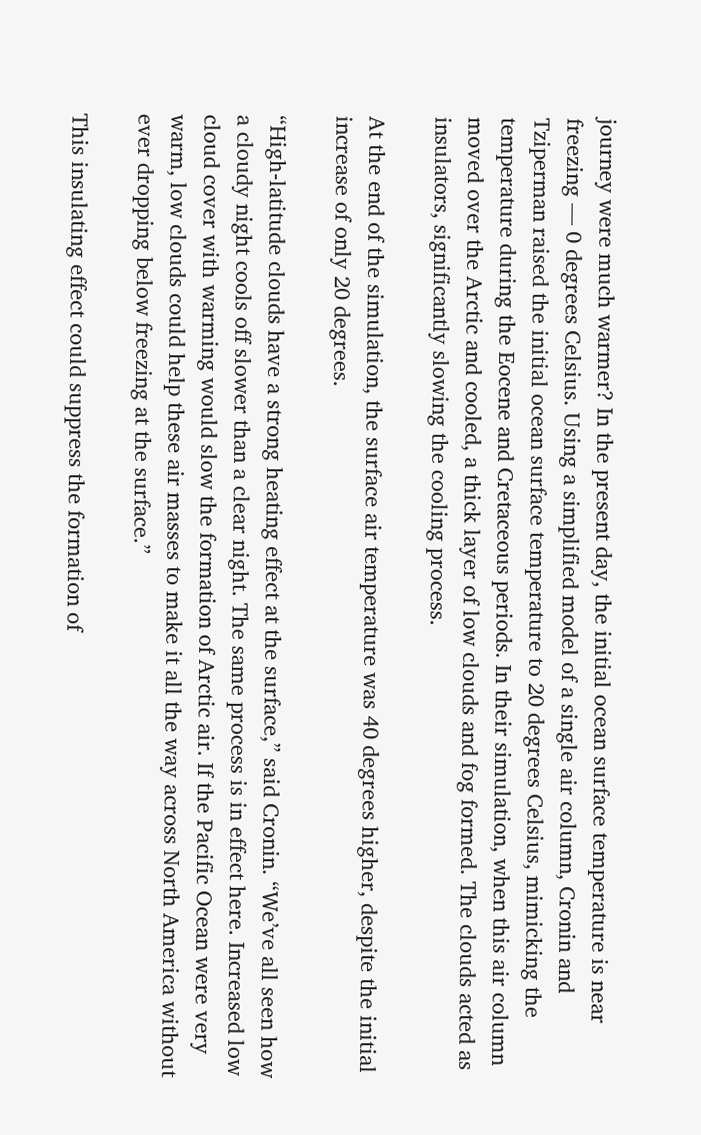journey were much warmer? In the present day, the initial ocean surface temperature is near freezing — 0 degrees Celsius. Using a simplified model of a single air column, Cronin and Tziperman raised the initial ocean surface temperature to 20 degrees Celsius, mimicking the temperature during the Eocene and Cretaceous periods. In their simulation, when this air column moved over the Arctic and cooled, a thick layer of low clouds and fog formed. The clouds acted as insulators, significantly slowing the cooling process.

At the end of the simulation, the surface air temperature was 40 degrees higher, despite the initial increase of only 20 degrees.

“High-latitude clouds have a strong heating effect at the surface,” said Cronin. “We’ve all seen how a cloudy night cools off slower than a clear night. The same process is in effect here. Increased low cloud cover with warming would slow the formation of Arctic air. If the Pacific Ocean were very warm, low clouds could help these air masses to make it all the way across North America without ever dropping below freezing at the surface.”

This insulating effect could suppress the formation of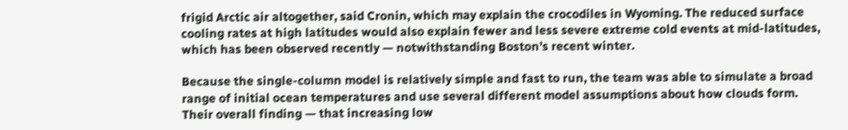frigid Arctic air altogether, said Cronin, which may explain the crocodiles in Wyoming. The reduced surface cooling rates at high latitudes would also explain fewer and less severe extreme cold events at mid-latitudes, which has been observed recently — notwithstanding Boston’s recent winter.

Because the single-column model is relatively simple and fast to run, the team was able to simulate a broad range of initial ocean temperatures and use several different model assumptions about how clouds form. Their overall finding — that increasing low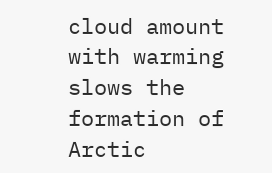cloud amount with warming slows the formation of Arctic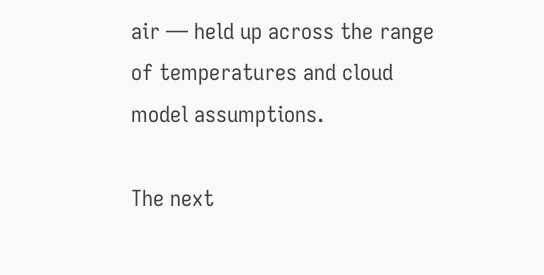air — held up across the range of temperatures and cloud model assumptions.

The next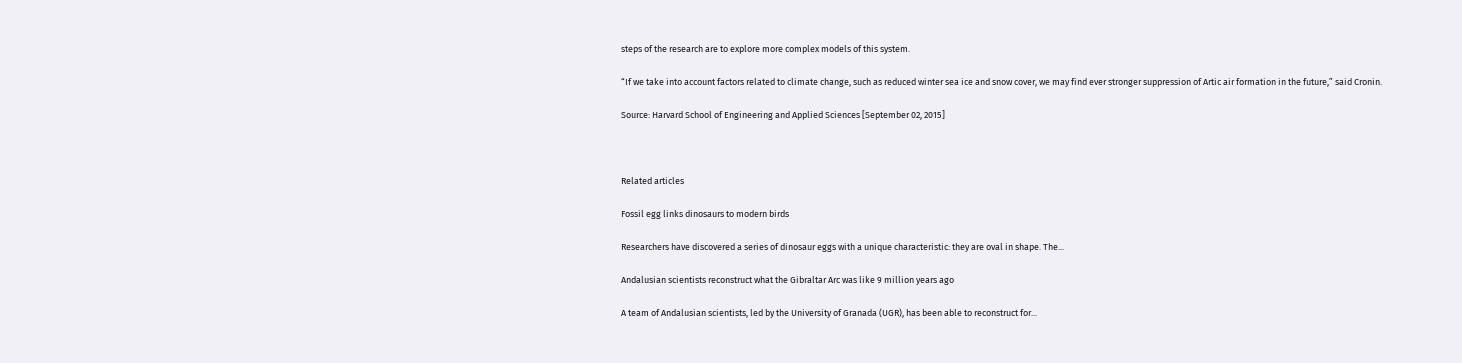steps of the research are to explore more complex models of this system.

“If we take into account factors related to climate change, such as reduced winter sea ice and snow cover, we may find ever stronger suppression of Artic air formation in the future,” said Cronin.

Source: Harvard School of Engineering and Applied Sciences [September 02, 2015]



Related articles

Fossil egg links dinosaurs to modern birds

Researchers have discovered a series of dinosaur eggs with a unique characteristic: they are oval in shape. The...

Andalusian scientists reconstruct what the Gibraltar Arc was like 9 million years ago

A team of Andalusian scientists, led by the University of Granada (UGR), has been able to reconstruct for...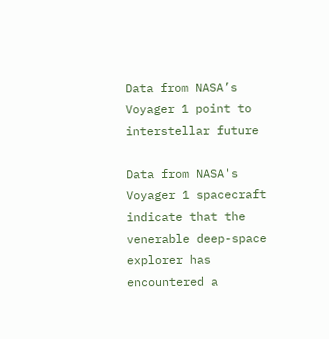Data from NASA’s Voyager 1 point to interstellar future

Data from NASA's Voyager 1 spacecraft indicate that the venerable deep-space explorer has encountered a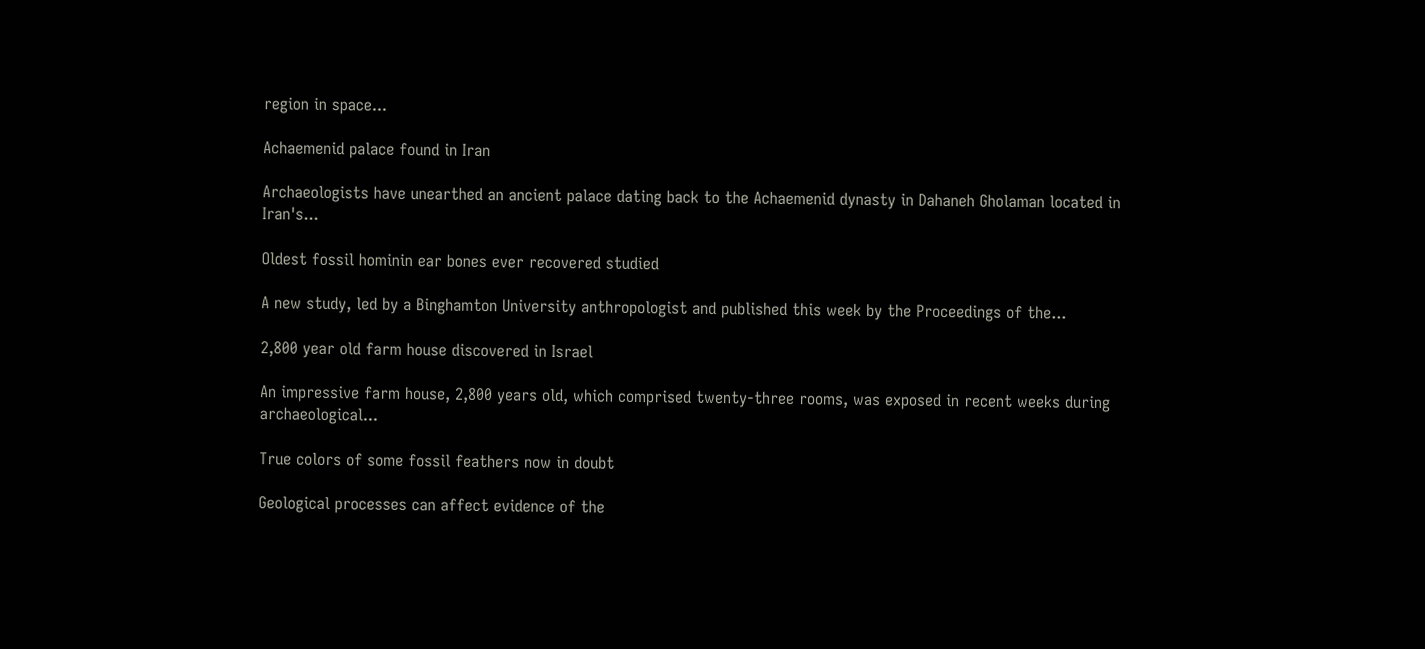region in space...

Achaemenid palace found in Iran

Archaeologists have unearthed an ancient palace dating back to the Achaemenid dynasty in Dahaneh Gholaman located in Iran's...

Oldest fossil hominin ear bones ever recovered studied

A new study, led by a Binghamton University anthropologist and published this week by the Proceedings of the...

2,800 year old farm house discovered in Israel

An impressive farm house, 2,800 years old, which comprised twenty-three rooms, was exposed in recent weeks during archaeological...

True colors of some fossil feathers now in doubt

Geological processes can affect evidence of the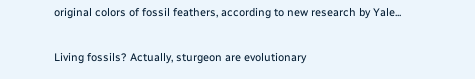original colors of fossil feathers, according to new research by Yale...

Living fossils? Actually, sturgeon are evolutionary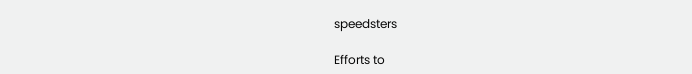speedsters

Efforts to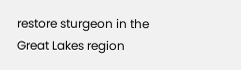restore sturgeon in the Great Lakes region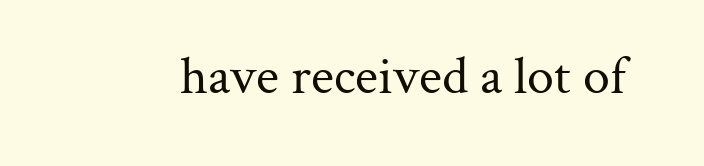have received a lot of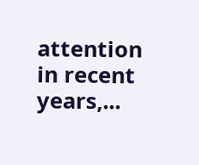attention in recent years,...